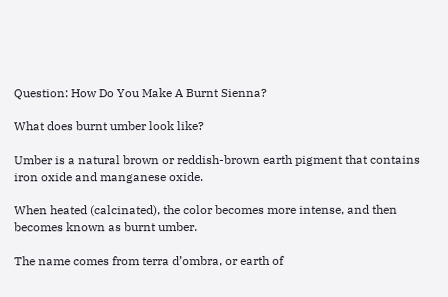Question: How Do You Make A Burnt Sienna?

What does burnt umber look like?

Umber is a natural brown or reddish-brown earth pigment that contains iron oxide and manganese oxide.

When heated (calcinated), the color becomes more intense, and then becomes known as burnt umber.

The name comes from terra d’ombra, or earth of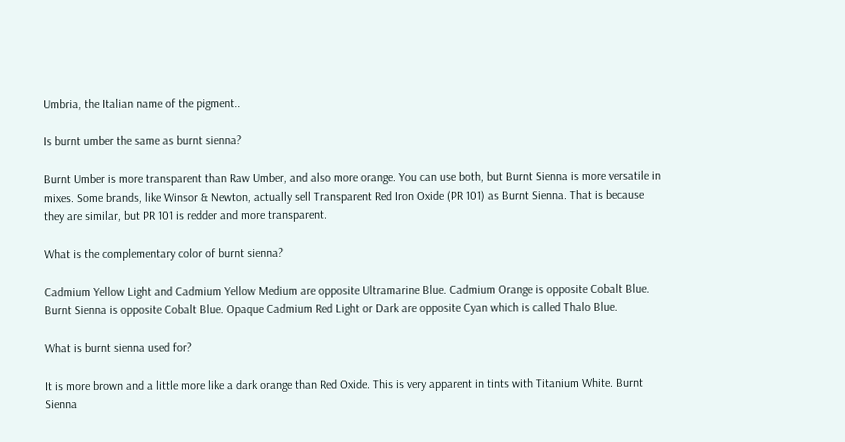Umbria, the Italian name of the pigment..

Is burnt umber the same as burnt sienna?

Burnt Umber is more transparent than Raw Umber, and also more orange. You can use both, but Burnt Sienna is more versatile in mixes. Some brands, like Winsor & Newton, actually sell Transparent Red Iron Oxide (PR 101) as Burnt Sienna. That is because they are similar, but PR 101 is redder and more transparent.

What is the complementary color of burnt sienna?

Cadmium Yellow Light and Cadmium Yellow Medium are opposite Ultramarine Blue. Cadmium Orange is opposite Cobalt Blue. Burnt Sienna is opposite Cobalt Blue. Opaque Cadmium Red Light or Dark are opposite Cyan which is called Thalo Blue.

What is burnt sienna used for?

It is more brown and a little more like a dark orange than Red Oxide. This is very apparent in tints with Titanium White. Burnt Sienna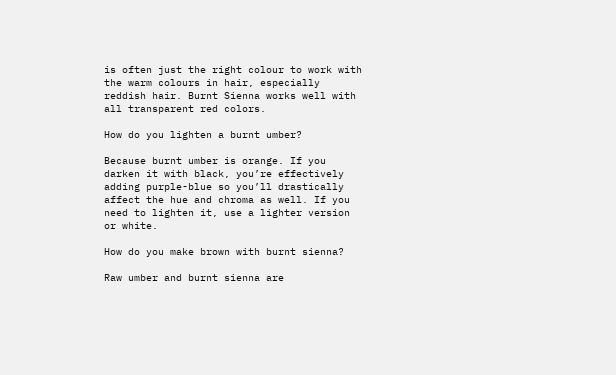is often just the right colour to work with the warm colours in hair, especially reddish hair. Burnt Sienna works well with all transparent red colors.

How do you lighten a burnt umber?

Because burnt umber is orange. If you darken it with black, you’re effectively adding purple-blue so you’ll drastically affect the hue and chroma as well. If you need to lighten it, use a lighter version or white.

How do you make brown with burnt sienna?

Raw umber and burnt sienna are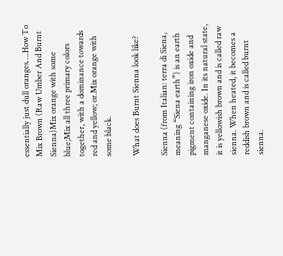essentially just dull oranges….How To Mix Brown (Raw Umber And Burnt Sienna)Mix orange with some blue;Mix all three primary colors together, with a dominance towards red and yellow; or.Mix orange with some black.

What does Burnt Sienna look like?

Sienna (from Italian: terra di Siena, meaning “Siena earth”) is an earth pigment containing iron oxide and manganese oxide. In its natural state, it is yellowish brown and is called raw sienna. When heated, it becomes a reddish brown and is called burnt sienna.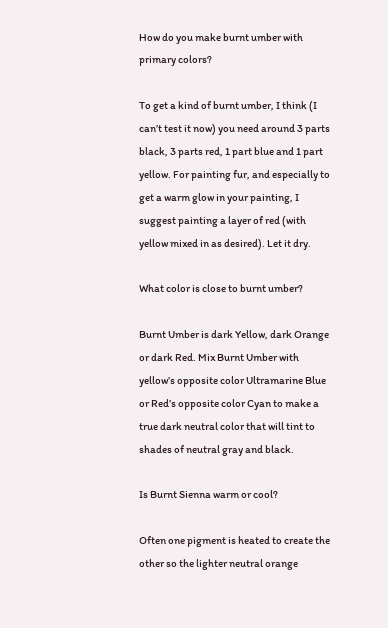How do you make burnt umber with primary colors?

To get a kind of burnt umber, I think (I can’t test it now) you need around 3 parts black, 3 parts red, 1 part blue and 1 part yellow. For painting fur, and especially to get a warm glow in your painting, I suggest painting a layer of red (with yellow mixed in as desired). Let it dry.

What color is close to burnt umber?

Burnt Umber is dark Yellow, dark Orange or dark Red. Mix Burnt Umber with yellow’s opposite color Ultramarine Blue or Red’s opposite color Cyan to make a true dark neutral color that will tint to shades of neutral gray and black.

Is Burnt Sienna warm or cool?

Often one pigment is heated to create the other so the lighter neutral orange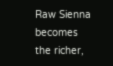Raw Sienna becomes the richer,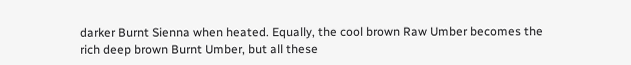darker Burnt Sienna when heated. Equally, the cool brown Raw Umber becomes the rich deep brown Burnt Umber, but all these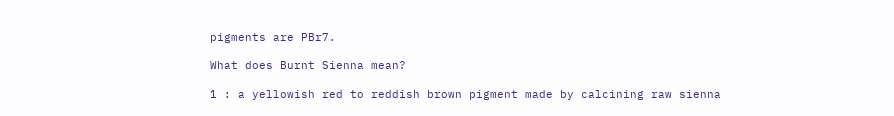pigments are PBr7.

What does Burnt Sienna mean?

1 : a yellowish red to reddish brown pigment made by calcining raw sienna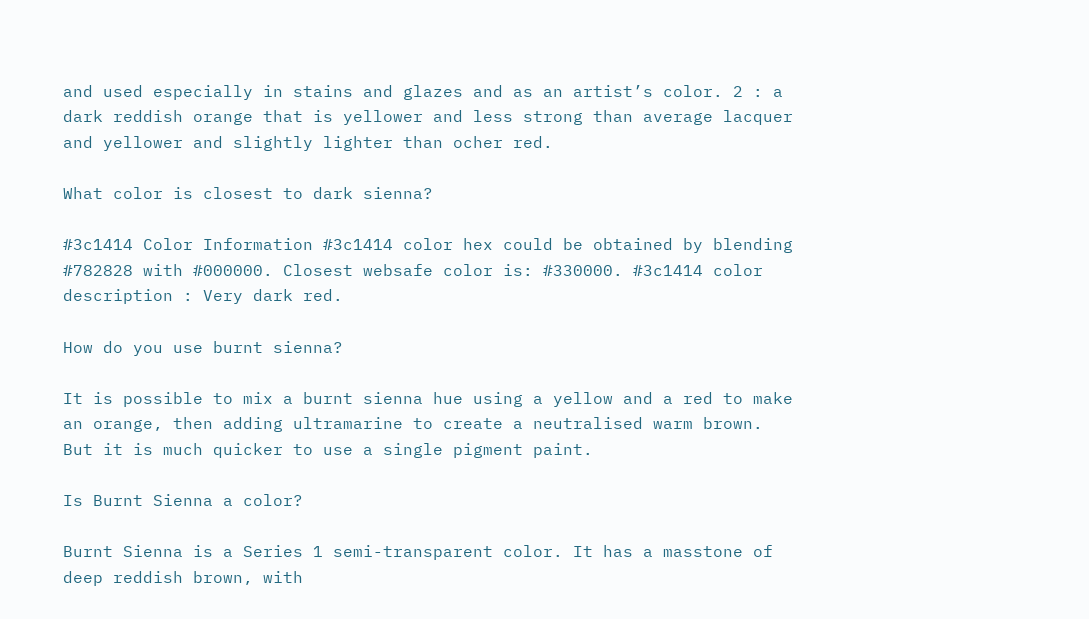and used especially in stains and glazes and as an artist’s color. 2 : a dark reddish orange that is yellower and less strong than average lacquer and yellower and slightly lighter than ocher red.

What color is closest to dark sienna?

#3c1414 Color Information #3c1414 color hex could be obtained by blending #782828 with #000000. Closest websafe color is: #330000. #3c1414 color description : Very dark red.

How do you use burnt sienna?

It is possible to mix a burnt sienna hue using a yellow and a red to make an orange, then adding ultramarine to create a neutralised warm brown. But it is much quicker to use a single pigment paint.

Is Burnt Sienna a color?

Burnt Sienna is a Series 1 semi-transparent color. It has a masstone of deep reddish brown, with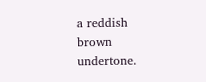a reddish brown undertone.